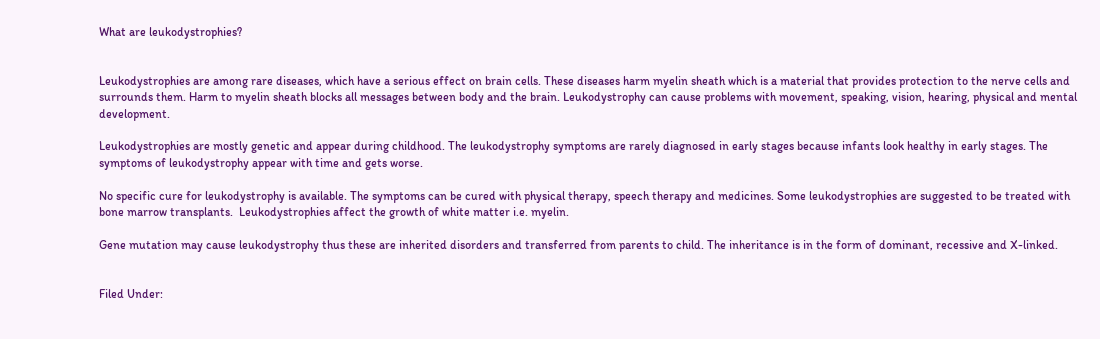What are leukodystrophies?


Leukodystrophies are among rare diseases, which have a serious effect on brain cells. These diseases harm myelin sheath which is a material that provides protection to the nerve cells and surrounds them. Harm to myelin sheath blocks all messages between body and the brain. Leukodystrophy can cause problems with movement, speaking, vision, hearing, physical and mental development.

Leukodystrophies are mostly genetic and appear during childhood. The leukodystrophy symptoms are rarely diagnosed in early stages because infants look healthy in early stages. The symptoms of leukodystrophy appear with time and gets worse.

No specific cure for leukodystrophy is available. The symptoms can be cured with physical therapy, speech therapy and medicines. Some leukodystrophies are suggested to be treated with bone marrow transplants.  Leukodystrophies affect the growth of white matter i.e. myelin.

Gene mutation may cause leukodystrophy thus these are inherited disorders and transferred from parents to child. The inheritance is in the form of dominant, recessive and X-linked.


Filed Under: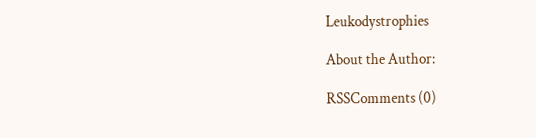Leukodystrophies

About the Author:

RSSComments (0)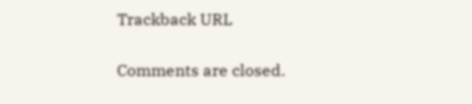Trackback URL

Comments are closed.